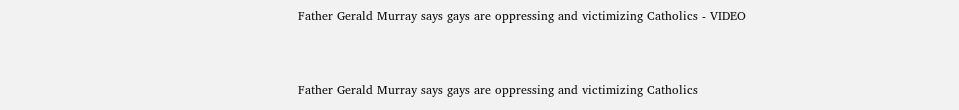Father Gerald Murray says gays are oppressing and victimizing Catholics - VIDEO


Father Gerald Murray says gays are oppressing and victimizing Catholics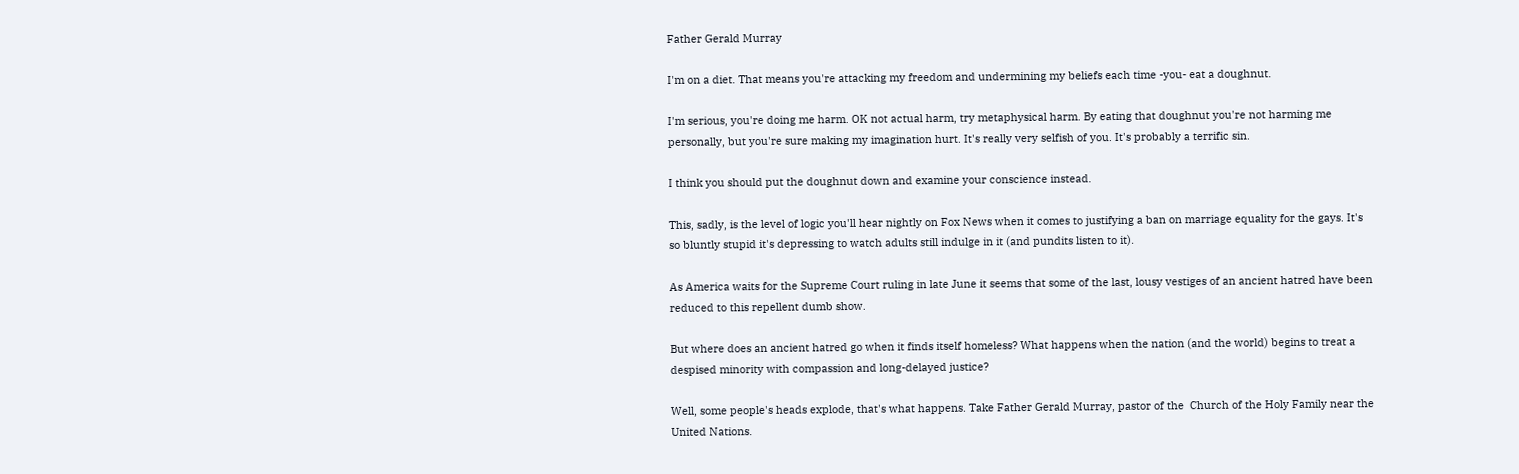Father Gerald Murray

I'm on a diet. That means you're attacking my freedom and undermining my beliefs each time -you- eat a doughnut.

I'm serious, you're doing me harm. OK not actual harm, try metaphysical harm. By eating that doughnut you're not harming me personally, but you're sure making my imagination hurt. It's really very selfish of you. It's probably a terrific sin.

I think you should put the doughnut down and examine your conscience instead.

This, sadly, is the level of logic you'll hear nightly on Fox News when it comes to justifying a ban on marriage equality for the gays. It's so bluntly stupid it's depressing to watch adults still indulge in it (and pundits listen to it).

As America waits for the Supreme Court ruling in late June it seems that some of the last, lousy vestiges of an ancient hatred have been reduced to this repellent dumb show.

But where does an ancient hatred go when it finds itself homeless? What happens when the nation (and the world) begins to treat a despised minority with compassion and long-delayed justice?

Well, some people's heads explode, that's what happens. Take Father Gerald Murray, pastor of the  Church of the Holy Family near the United Nations.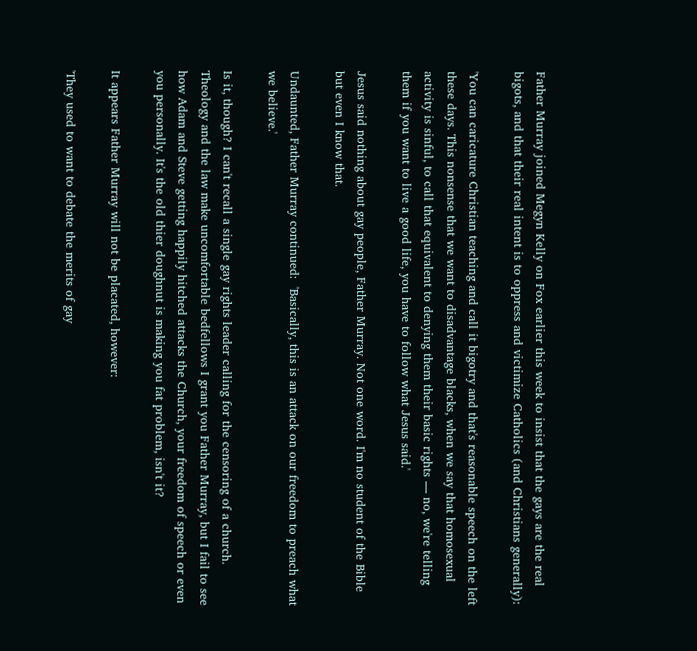Father Murray joined Megyn Kelly on Fox earlier this week to insist that the gays are the real bigots, and that their real intent is to oppress and victimize Catholics (and Christians generally):

'You can caricature Christian teaching and call it bigotry and that's reasonable speech on the left these days. This nonsense that we want to disadvantage blacks, when we say that homosexual activity is sinful, to call that equivalent to denying them their basic rights — no, we're telling them if you want to live a good life, you have to follow what Jesus said.'

Jesus said nothing about gay people, Father Murray. Not one word. I'm no student of the Bible but even I know that.

Undaunted, Father Murray continued:  'Basically, this is an attack on our freedom to preach what we believe.'

Is it, though? I can't recall a single gay rights leader calling for the censoring of a church. Theology and the law make uncomfortable bedfellows I grant you Father Murray, but I fail to see how Adam and Steve getting happily hitched attacks the Church, your freedom of speech or even you personally. It's the old thier doughnut is making you fat problem, isn't it?

It appears Father Murray will not be placated, however:

'They used to want to debate the merits of gay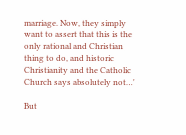marriage. Now, they simply want to assert that this is the only rational and Christian thing to do, and historic Christianity and the Catholic Church says absolutely not…'

But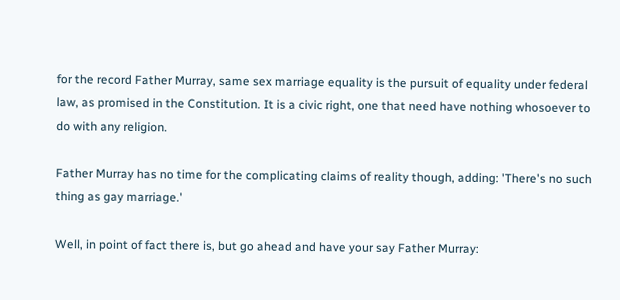for the record Father Murray, same sex marriage equality is the pursuit of equality under federal law, as promised in the Constitution. It is a civic right, one that need have nothing whosoever to do with any religion.

Father Murray has no time for the complicating claims of reality though, adding: 'There's no such thing as gay marriage.'

Well, in point of fact there is, but go ahead and have your say Father Murray: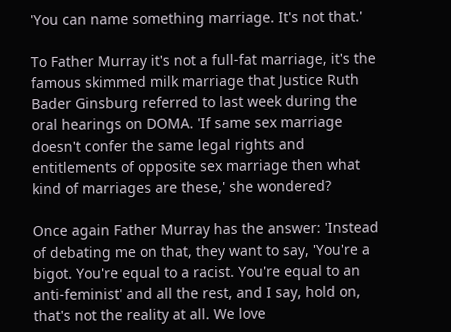'You can name something marriage. It's not that.'

To Father Murray it's not a full-fat marriage, it's the famous skimmed milk marriage that Justice Ruth Bader Ginsburg referred to last week during the oral hearings on DOMA. 'If same sex marriage doesn't confer the same legal rights and entitlements of opposite sex marriage then what kind of marriages are these,' she wondered?

Once again Father Murray has the answer: 'Instead of debating me on that, they want to say, 'You're a bigot. You're equal to a racist. You're equal to an anti-feminist' and all the rest, and I say, hold on, that's not the reality at all. We love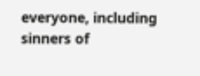everyone, including sinners of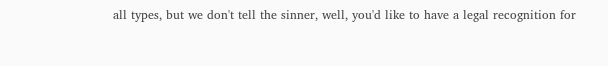all types, but we don't tell the sinner, well, you'd like to have a legal recognition for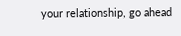your relationship, go ahead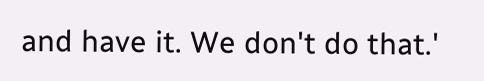and have it. We don't do that.'